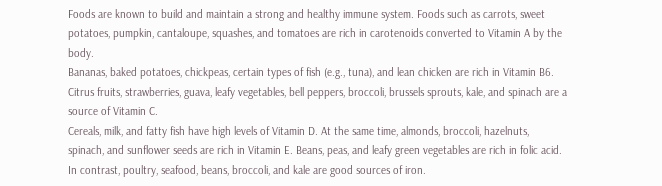Foods are known to build and maintain a strong and healthy immune system. Foods such as carrots, sweet potatoes, pumpkin, cantaloupe, squashes, and tomatoes are rich in carotenoids converted to Vitamin A by the body.
Bananas, baked potatoes, chickpeas, certain types of fish (e.g., tuna), and lean chicken are rich in Vitamin B6. Citrus fruits, strawberries, guava, leafy vegetables, bell peppers, broccoli, brussels sprouts, kale, and spinach are a source of Vitamin C.
Cereals, milk, and fatty fish have high levels of Vitamin D. At the same time, almonds, broccoli, hazelnuts, spinach, and sunflower seeds are rich in Vitamin E. Beans, peas, and leafy green vegetables are rich in folic acid. In contrast, poultry, seafood, beans, broccoli, and kale are good sources of iron.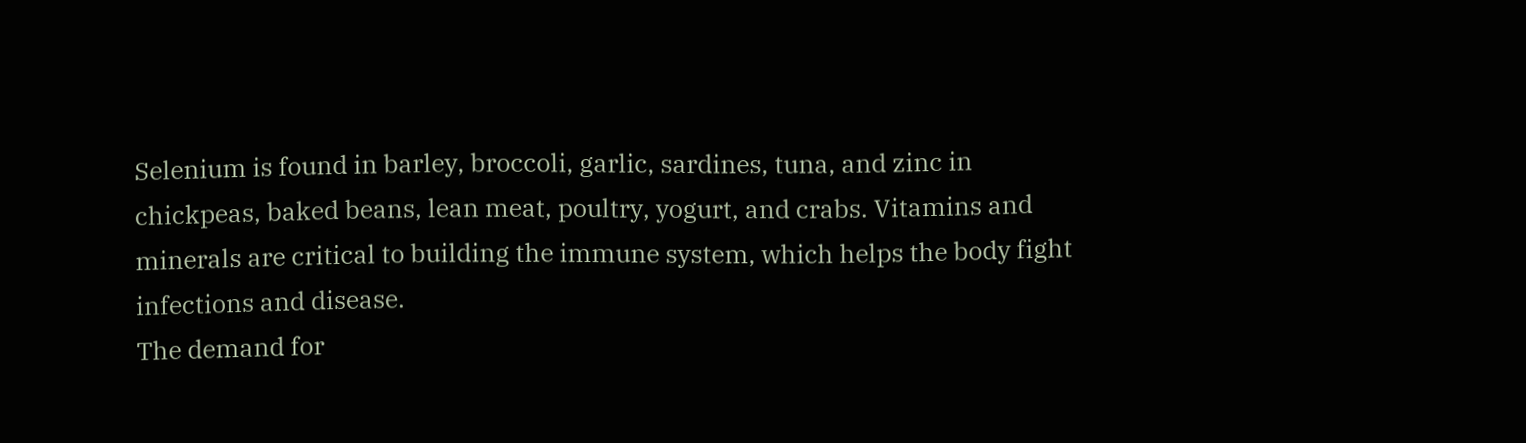Selenium is found in barley, broccoli, garlic, sardines, tuna, and zinc in chickpeas, baked beans, lean meat, poultry, yogurt, and crabs. Vitamins and minerals are critical to building the immune system, which helps the body fight infections and disease.
The demand for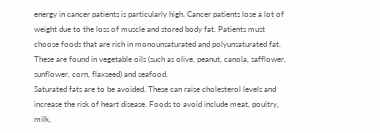energy in cancer patients is particularly high. Cancer patients lose a lot of weight due to the loss of muscle and stored body fat. Patients must choose foods that are rich in monounsaturated and polyunsaturated fat. These are found in vegetable oils (such as olive, peanut, canola, safflower, sunflower, corn, flaxseed) and seafood.
Saturated fats are to be avoided. These can raise cholesterol levels and increase the risk of heart disease. Foods to avoid include meat, poultry, milk,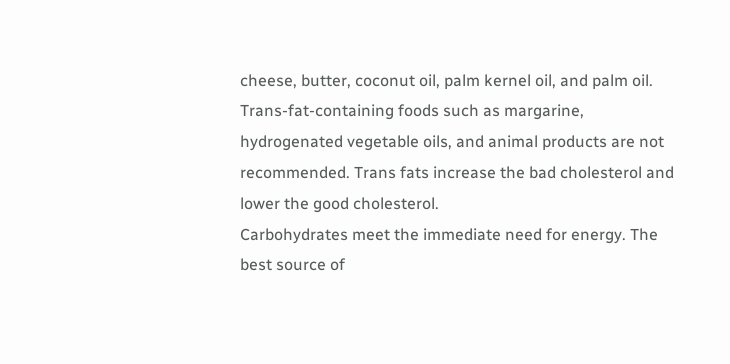cheese, butter, coconut oil, palm kernel oil, and palm oil. Trans-fat-containing foods such as margarine, hydrogenated vegetable oils, and animal products are not recommended. Trans fats increase the bad cholesterol and lower the good cholesterol.
Carbohydrates meet the immediate need for energy. The best source of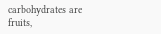carbohydrates are fruits,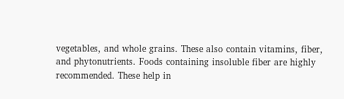vegetables, and whole grains. These also contain vitamins, fiber, and phytonutrients. Foods containing insoluble fiber are highly recommended. These help in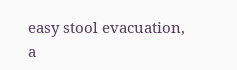easy stool evacuation, a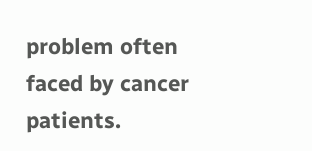problem often faced by cancer patients.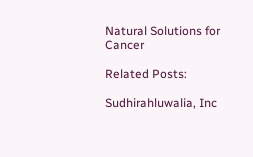Natural Solutions for Cancer

Related Posts:

Sudhirahluwalia, Inc